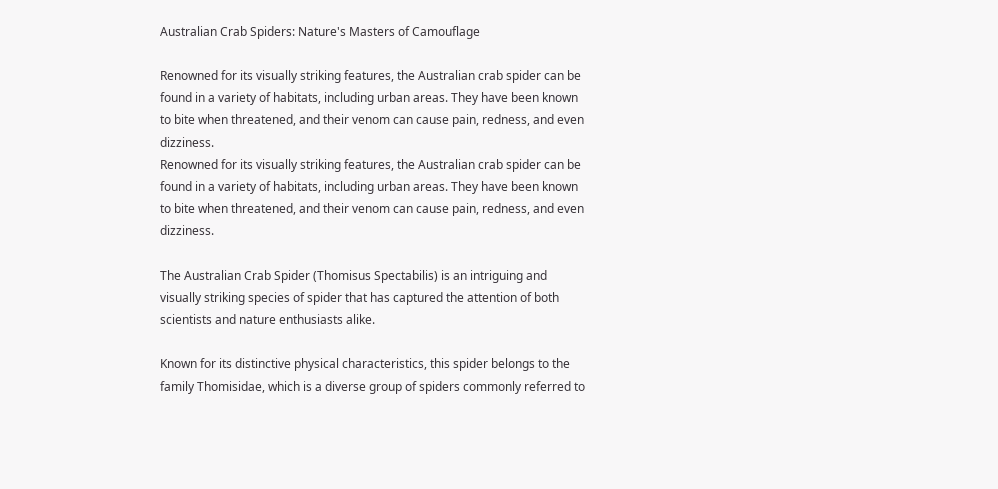Australian Crab Spiders: Nature's Masters of Camouflage

Renowned for its visually striking features, the Australian crab spider can be found in a variety of habitats, including urban areas. They have been known to bite when threatened, and their venom can cause pain, redness, and even dizziness.
Renowned for its visually striking features, the Australian crab spider can be found in a variety of habitats, including urban areas. They have been known to bite when threatened, and their venom can cause pain, redness, and even dizziness.

The Australian Crab Spider (Thomisus Spectabilis) is an intriguing and visually striking species of spider that has captured the attention of both scientists and nature enthusiasts alike.

Known for its distinctive physical characteristics, this spider belongs to the family Thomisidae, which is a diverse group of spiders commonly referred to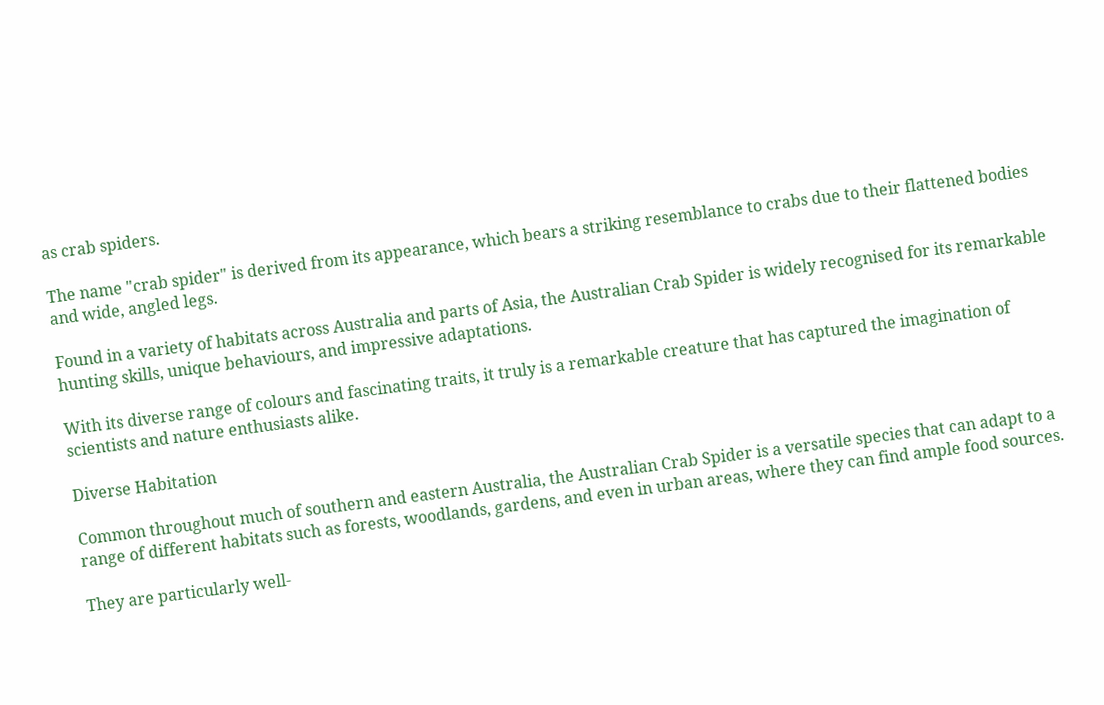as crab spiders.

The name "crab spider" is derived from its appearance, which bears a striking resemblance to crabs due to their flattened bodies and wide, angled legs.

Found in a variety of habitats across Australia and parts of Asia, the Australian Crab Spider is widely recognised for its remarkable hunting skills, unique behaviours, and impressive adaptations.

With its diverse range of colours and fascinating traits, it truly is a remarkable creature that has captured the imagination of scientists and nature enthusiasts alike.

Diverse Habitation

Common throughout much of southern and eastern Australia, the Australian Crab Spider is a versatile species that can adapt to a range of different habitats such as forests, woodlands, gardens, and even in urban areas, where they can find ample food sources.

They are particularly well-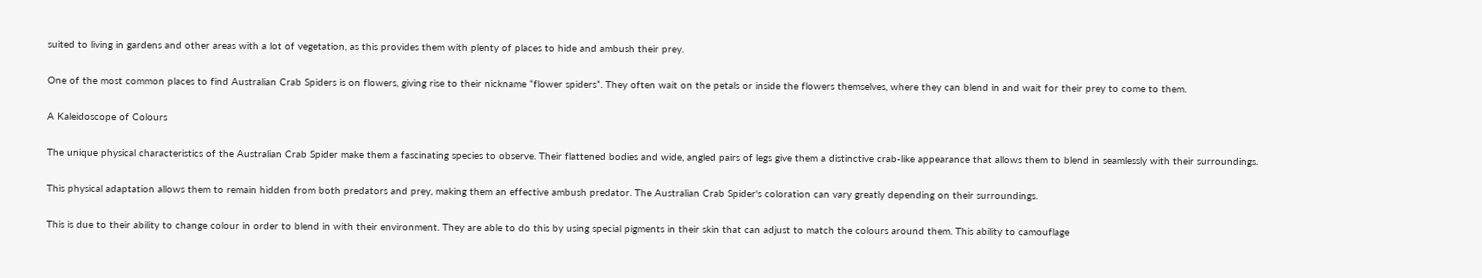suited to living in gardens and other areas with a lot of vegetation, as this provides them with plenty of places to hide and ambush their prey.

One of the most common places to find Australian Crab Spiders is on flowers, giving rise to their nickname “flower spiders”. They often wait on the petals or inside the flowers themselves, where they can blend in and wait for their prey to come to them.

A Kaleidoscope of Colours

The unique physical characteristics of the Australian Crab Spider make them a fascinating species to observe. Their flattened bodies and wide, angled pairs of legs give them a distinctive crab-like appearance that allows them to blend in seamlessly with their surroundings.

This physical adaptation allows them to remain hidden from both predators and prey, making them an effective ambush predator. The Australian Crab Spider's coloration can vary greatly depending on their surroundings.

This is due to their ability to change colour in order to blend in with their environment. They are able to do this by using special pigments in their skin that can adjust to match the colours around them. This ability to camouflage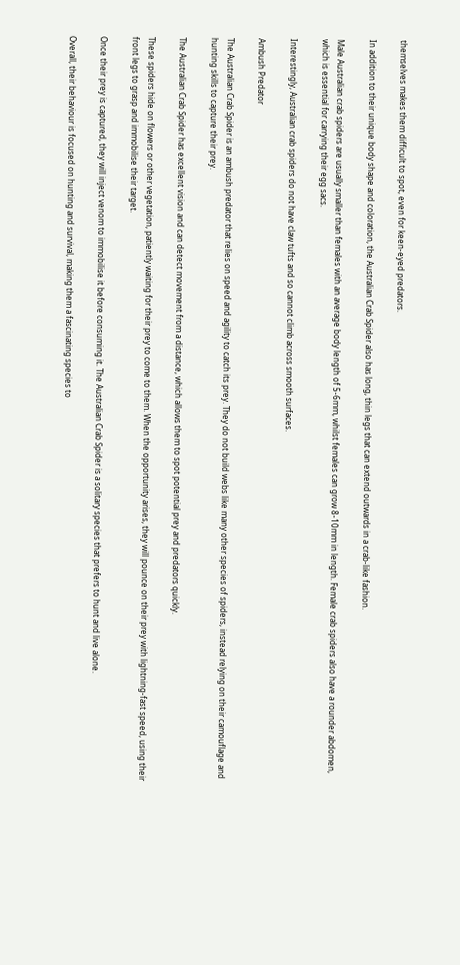themselves makes them difficult to spot, even for keen-eyed predators.

In addition to their unique body shape and coloration, the Australian Crab Spider also has long, thin legs that can extend outwards in a crab-like fashion.

Male Australian crab spiders are usually smaller than females with an average body length of 5-6mm, whilst females can grow 8-10mm in length. Female crab spiders also have a rounder abdomen, which is essential for carrying their egg sacs.

Interestingly, Australian crab spiders do not have claw tufts and so cannot climb across smooth surfaces.

Ambush Predator

The Australian Crab Spider is an ambush predator that relies on speed and agility to catch its prey. They do not build webs like many other species of spiders, instead relying on their camouflage and hunting skills to capture their prey.

The Australian Crab Spider has excellent vision and can detect movement from a distance, which allows them to spot potential prey and predators quickly.

These spiders hide on flowers or other vegetation, patiently waiting for their prey to come to them. When the opportunity arises, they will pounce on their prey with lightning-fast speed, using their front legs to grasp and immobilise their target.

Once their prey is captured, they will inject venom to immobilise it before consuming it. The Australian Crab Spider is a solitary species that prefers to hunt and live alone.

Overall, their behaviour is focused on hunting and survival, making them a fascinating species to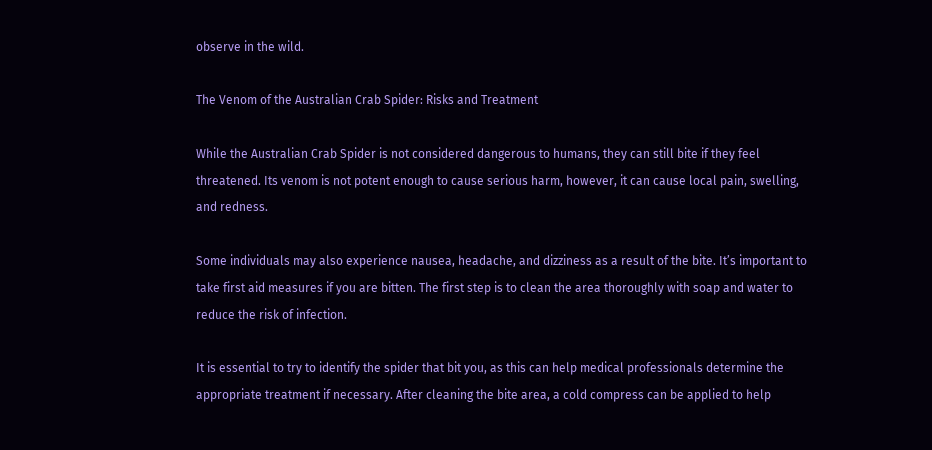observe in the wild.

The Venom of the Australian Crab Spider: Risks and Treatment

While the Australian Crab Spider is not considered dangerous to humans, they can still bite if they feel threatened. Its venom is not potent enough to cause serious harm, however, it can cause local pain, swelling, and redness.

Some individuals may also experience nausea, headache, and dizziness as a result of the bite. It’s important to take first aid measures if you are bitten. The first step is to clean the area thoroughly with soap and water to reduce the risk of infection.

It is essential to try to identify the spider that bit you, as this can help medical professionals determine the appropriate treatment if necessary. After cleaning the bite area, a cold compress can be applied to help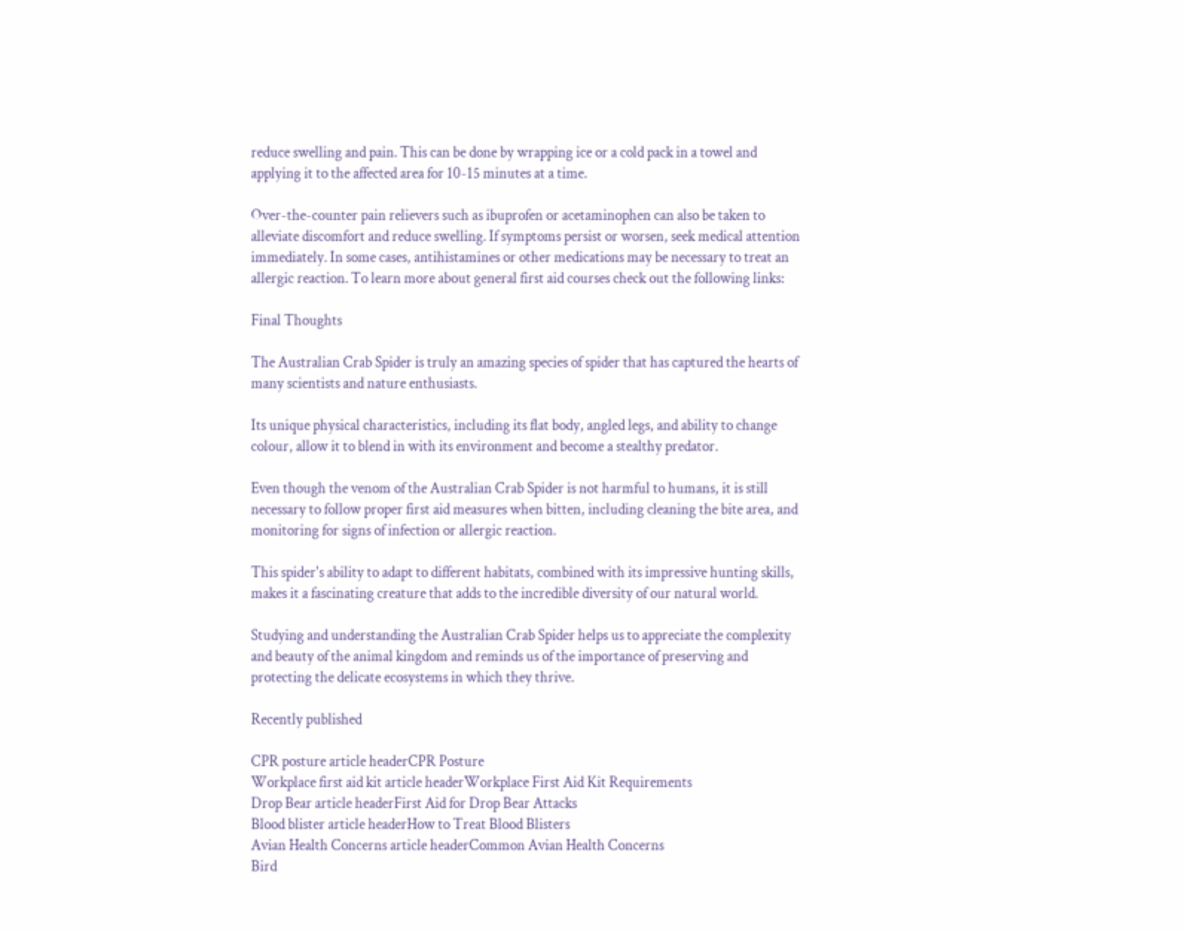reduce swelling and pain. This can be done by wrapping ice or a cold pack in a towel and applying it to the affected area for 10-15 minutes at a time.

Over-the-counter pain relievers such as ibuprofen or acetaminophen can also be taken to alleviate discomfort and reduce swelling. If symptoms persist or worsen, seek medical attention immediately. In some cases, antihistamines or other medications may be necessary to treat an allergic reaction. To learn more about general first aid courses check out the following links:

Final Thoughts

The Australian Crab Spider is truly an amazing species of spider that has captured the hearts of many scientists and nature enthusiasts.

Its unique physical characteristics, including its flat body, angled legs, and ability to change colour, allow it to blend in with its environment and become a stealthy predator.

Even though the venom of the Australian Crab Spider is not harmful to humans, it is still necessary to follow proper first aid measures when bitten, including cleaning the bite area, and monitoring for signs of infection or allergic reaction.

This spider's ability to adapt to different habitats, combined with its impressive hunting skills, makes it a fascinating creature that adds to the incredible diversity of our natural world.

Studying and understanding the Australian Crab Spider helps us to appreciate the complexity and beauty of the animal kingdom and reminds us of the importance of preserving and protecting the delicate ecosystems in which they thrive.

Recently published

CPR posture article headerCPR Posture
Workplace first aid kit article headerWorkplace First Aid Kit Requirements
Drop Bear article headerFirst Aid for Drop Bear Attacks
Blood blister article headerHow to Treat Blood Blisters
Avian Health Concerns article headerCommon Avian Health Concerns
Bird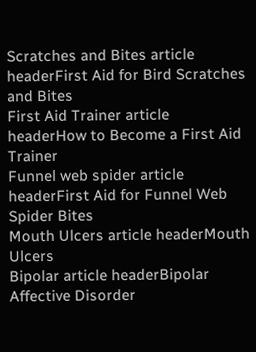Scratches and Bites article headerFirst Aid for Bird Scratches and Bites
First Aid Trainer article headerHow to Become a First Aid Trainer
Funnel web spider article headerFirst Aid for Funnel Web Spider Bites
Mouth Ulcers article headerMouth Ulcers
Bipolar article headerBipolar Affective Disorder